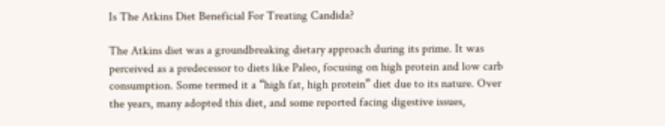Is The Atkins Diet Beneficial For Treating Candida?

The Atkins diet was a groundbreaking dietary approach during its prime. It was perceived as a predecessor to diets like Paleo, focusing on high protein and low carb consumption. Some termed it a “high fat, high protein” diet due to its nature. Over the years, many adopted this diet, and some reported facing digestive issues,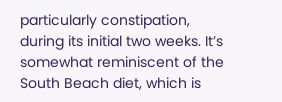particularly constipation, during its initial two weeks. It’s somewhat reminiscent of the South Beach diet, which is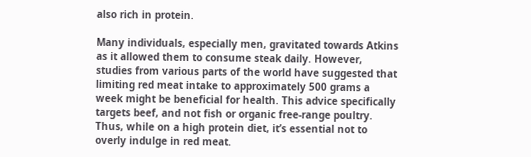also rich in protein.

Many individuals, especially men, gravitated towards Atkins as it allowed them to consume steak daily. However, studies from various parts of the world have suggested that limiting red meat intake to approximately 500 grams a week might be beneficial for health. This advice specifically targets beef, and not fish or organic free-range poultry. Thus, while on a high protein diet, it’s essential not to overly indulge in red meat.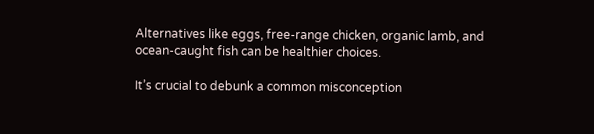Alternatives like eggs, free-range chicken, organic lamb, and ocean-caught fish can be healthier choices.

It’s crucial to debunk a common misconception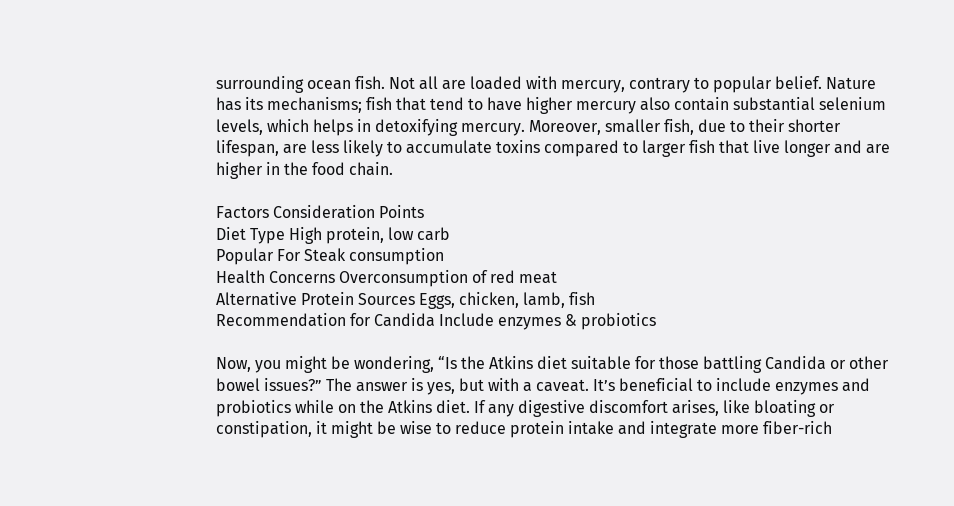surrounding ocean fish. Not all are loaded with mercury, contrary to popular belief. Nature has its mechanisms; fish that tend to have higher mercury also contain substantial selenium levels, which helps in detoxifying mercury. Moreover, smaller fish, due to their shorter lifespan, are less likely to accumulate toxins compared to larger fish that live longer and are higher in the food chain.

Factors Consideration Points
Diet Type High protein, low carb
Popular For Steak consumption
Health Concerns Overconsumption of red meat
Alternative Protein Sources Eggs, chicken, lamb, fish
Recommendation for Candida Include enzymes & probiotics

Now, you might be wondering, “Is the Atkins diet suitable for those battling Candida or other bowel issues?” The answer is yes, but with a caveat. It’s beneficial to include enzymes and probiotics while on the Atkins diet. If any digestive discomfort arises, like bloating or constipation, it might be wise to reduce protein intake and integrate more fiber-rich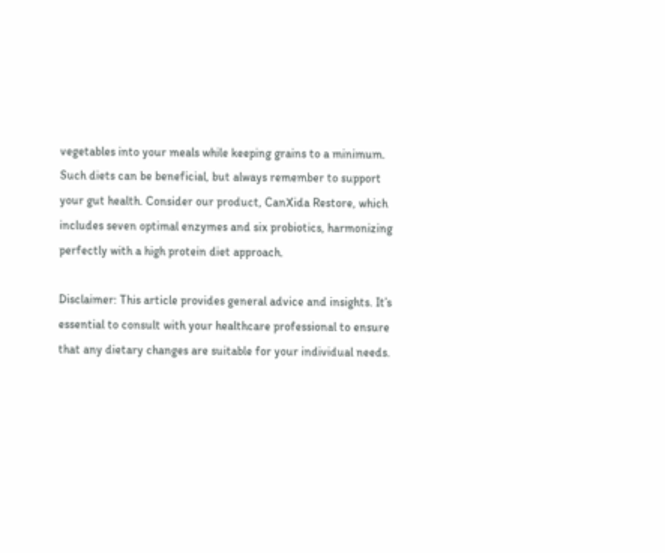vegetables into your meals while keeping grains to a minimum. Such diets can be beneficial, but always remember to support your gut health. Consider our product, CanXida Restore, which includes seven optimal enzymes and six probiotics, harmonizing perfectly with a high protein diet approach.

Disclaimer: This article provides general advice and insights. It’s essential to consult with your healthcare professional to ensure that any dietary changes are suitable for your individual needs.